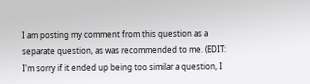I am posting my comment from this question as a separate question, as was recommended to me. (EDIT: I'm sorry if it ended up being too similar a question, I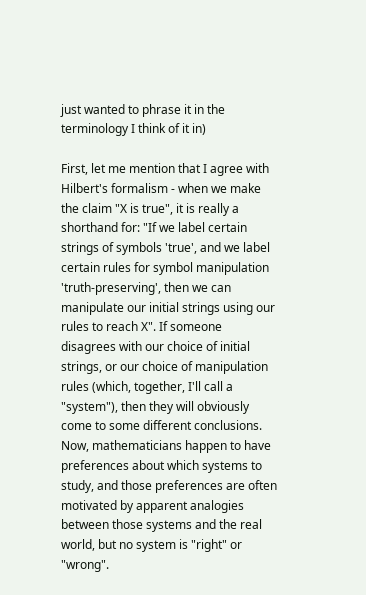just wanted to phrase it in the terminology I think of it in)

First, let me mention that I agree with Hilbert's formalism - when we make the claim "X is true", it is really a shorthand for: "If we label certain strings of symbols 'true', and we label certain rules for symbol manipulation 'truth-preserving', then we can manipulate our initial strings using our rules to reach X". If someone disagrees with our choice of initial strings, or our choice of manipulation rules (which, together, I'll call a "system"), then they will obviously come to some different conclusions. Now, mathematicians happen to have preferences about which systems to study, and those preferences are often motivated by apparent analogies between those systems and the real world, but no system is "right" or "wrong".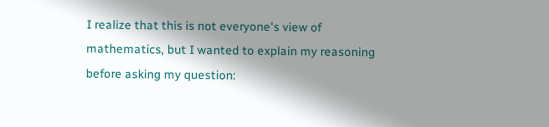I realize that this is not everyone's view of mathematics, but I wanted to explain my reasoning before asking my question: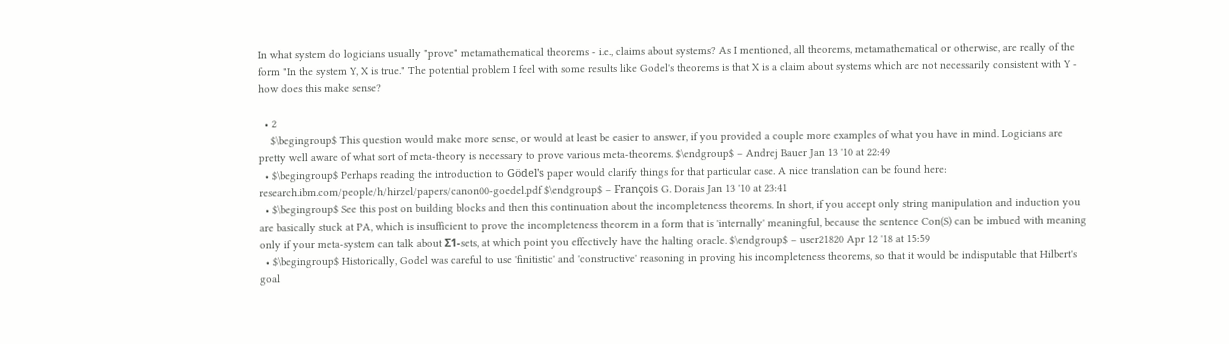In what system do logicians usually "prove" metamathematical theorems - i.e., claims about systems? As I mentioned, all theorems, metamathematical or otherwise, are really of the form "In the system Y, X is true." The potential problem I feel with some results like Godel's theorems is that X is a claim about systems which are not necessarily consistent with Y - how does this make sense?

  • 2
    $\begingroup$ This question would make more sense, or would at least be easier to answer, if you provided a couple more examples of what you have in mind. Logicians are pretty well aware of what sort of meta-theory is necessary to prove various meta-theorems. $\endgroup$ – Andrej Bauer Jan 13 '10 at 22:49
  • $\begingroup$ Perhaps reading the introduction to Gödel's paper would clarify things for that particular case. A nice translation can be found here: research.ibm.com/people/h/hirzel/papers/canon00-goedel.pdf $\endgroup$ – François G. Dorais Jan 13 '10 at 23:41
  • $\begingroup$ See this post on building blocks and then this continuation about the incompleteness theorems. In short, if you accept only string manipulation and induction you are basically stuck at PA, which is insufficient to prove the incompleteness theorem in a form that is 'internally' meaningful, because the sentence Con(S) can be imbued with meaning only if your meta-system can talk about Σ1-sets, at which point you effectively have the halting oracle. $\endgroup$ – user21820 Apr 12 '18 at 15:59
  • $\begingroup$ Historically, Godel was careful to use 'finitistic' and 'constructive' reasoning in proving his incompleteness theorems, so that it would be indisputable that Hilbert's goal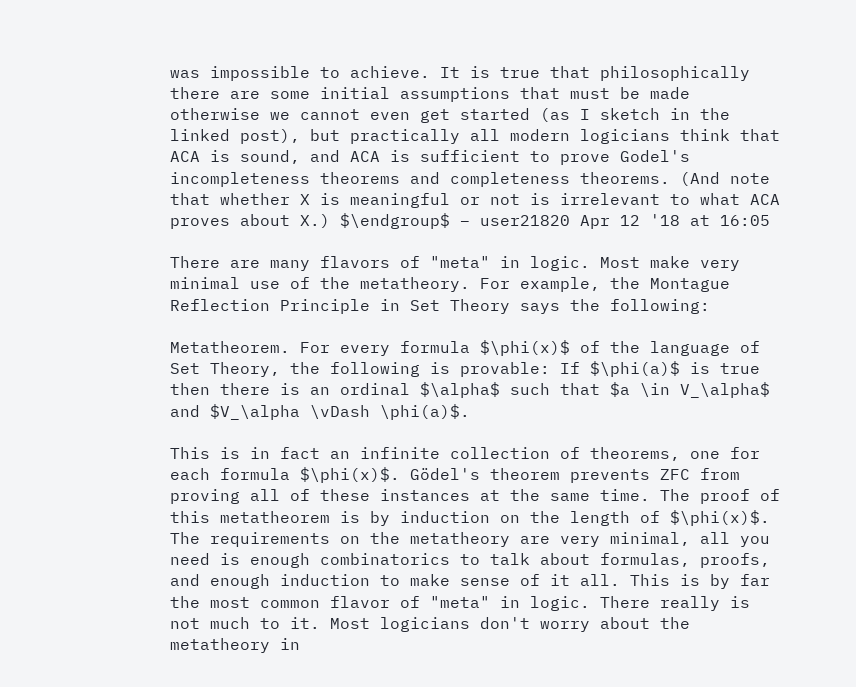was impossible to achieve. It is true that philosophically there are some initial assumptions that must be made otherwise we cannot even get started (as I sketch in the linked post), but practically all modern logicians think that ACA is sound, and ACA is sufficient to prove Godel's incompleteness theorems and completeness theorems. (And note that whether X is meaningful or not is irrelevant to what ACA proves about X.) $\endgroup$ – user21820 Apr 12 '18 at 16:05

There are many flavors of "meta" in logic. Most make very minimal use of the metatheory. For example, the Montague Reflection Principle in Set Theory says the following:

Metatheorem. For every formula $\phi(x)$ of the language of Set Theory, the following is provable: If $\phi(a)$ is true then there is an ordinal $\alpha$ such that $a \in V_\alpha$ and $V_\alpha \vDash \phi(a)$.

This is in fact an infinite collection of theorems, one for each formula $\phi(x)$. Gödel's theorem prevents ZFC from proving all of these instances at the same time. The proof of this metatheorem is by induction on the length of $\phi(x)$. The requirements on the metatheory are very minimal, all you need is enough combinatorics to talk about formulas, proofs, and enough induction to make sense of it all. This is by far the most common flavor of "meta" in logic. There really is not much to it. Most logicians don't worry about the metatheory in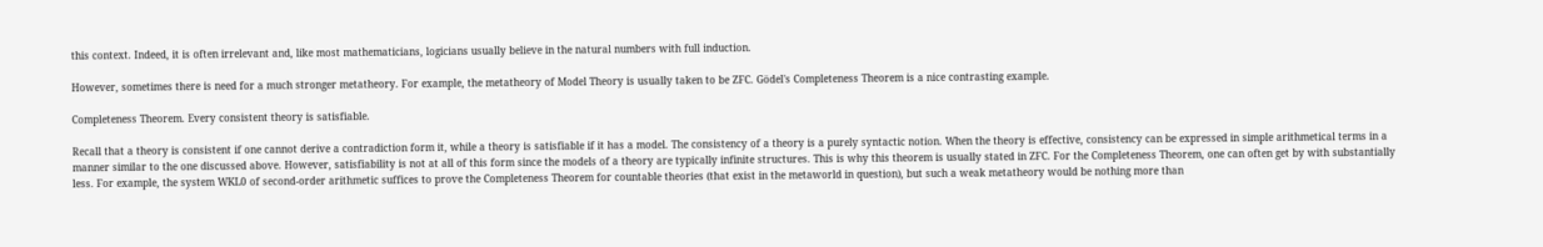this context. Indeed, it is often irrelevant and, like most mathematicians, logicians usually believe in the natural numbers with full induction.

However, sometimes there is need for a much stronger metatheory. For example, the metatheory of Model Theory is usually taken to be ZFC. Gödel's Completeness Theorem is a nice contrasting example.

Completeness Theorem. Every consistent theory is satisfiable.

Recall that a theory is consistent if one cannot derive a contradiction form it, while a theory is satisfiable if it has a model. The consistency of a theory is a purely syntactic notion. When the theory is effective, consistency can be expressed in simple arithmetical terms in a manner similar to the one discussed above. However, satisfiability is not at all of this form since the models of a theory are typically infinite structures. This is why this theorem is usually stated in ZFC. For the Completeness Theorem, one can often get by with substantially less. For example, the system WKL0 of second-order arithmetic suffices to prove the Completeness Theorem for countable theories (that exist in the metaworld in question), but such a weak metatheory would be nothing more than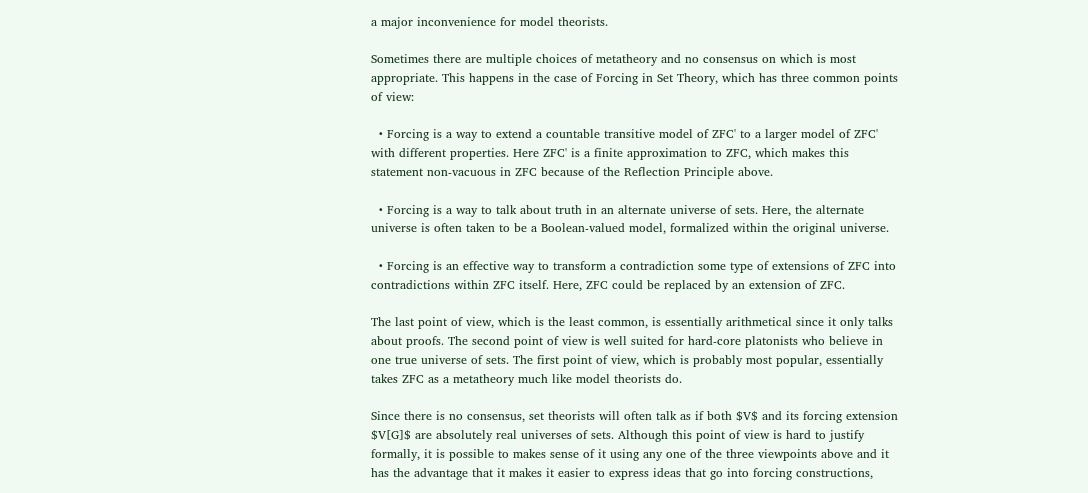a major inconvenience for model theorists.

Sometimes there are multiple choices of metatheory and no consensus on which is most appropriate. This happens in the case of Forcing in Set Theory, which has three common points of view:

  • Forcing is a way to extend a countable transitive model of ZFC' to a larger model of ZFC' with different properties. Here ZFC' is a finite approximation to ZFC, which makes this statement non-vacuous in ZFC because of the Reflection Principle above.

  • Forcing is a way to talk about truth in an alternate universe of sets. Here, the alternate universe is often taken to be a Boolean-valued model, formalized within the original universe.

  • Forcing is an effective way to transform a contradiction some type of extensions of ZFC into contradictions within ZFC itself. Here, ZFC could be replaced by an extension of ZFC.

The last point of view, which is the least common, is essentially arithmetical since it only talks about proofs. The second point of view is well suited for hard-core platonists who believe in one true universe of sets. The first point of view, which is probably most popular, essentially takes ZFC as a metatheory much like model theorists do.

Since there is no consensus, set theorists will often talk as if both $V$ and its forcing extension $V[G]$ are absolutely real universes of sets. Although this point of view is hard to justify formally, it is possible to makes sense of it using any one of the three viewpoints above and it has the advantage that it makes it easier to express ideas that go into forcing constructions,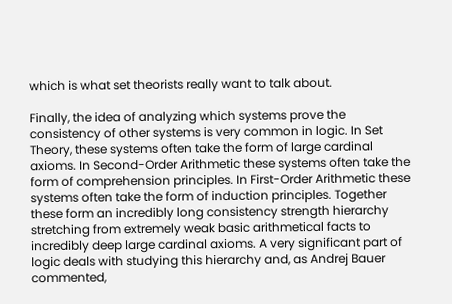which is what set theorists really want to talk about.

Finally, the idea of analyzing which systems prove the consistency of other systems is very common in logic. In Set Theory, these systems often take the form of large cardinal axioms. In Second-Order Arithmetic these systems often take the form of comprehension principles. In First-Order Arithmetic these systems often take the form of induction principles. Together these form an incredibly long consistency strength hierarchy stretching from extremely weak basic arithmetical facts to incredibly deep large cardinal axioms. A very significant part of logic deals with studying this hierarchy and, as Andrej Bauer commented,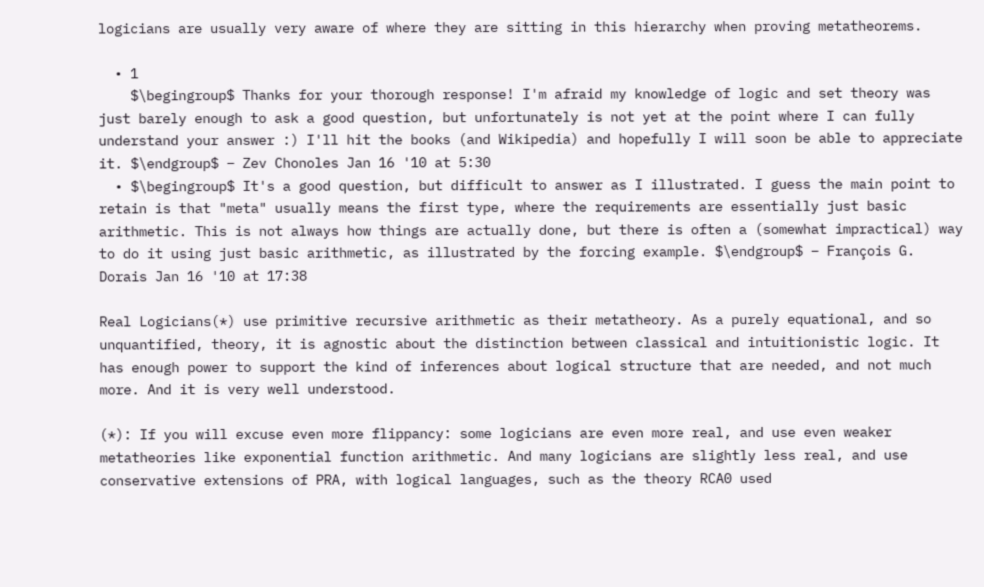logicians are usually very aware of where they are sitting in this hierarchy when proving metatheorems.

  • 1
    $\begingroup$ Thanks for your thorough response! I'm afraid my knowledge of logic and set theory was just barely enough to ask a good question, but unfortunately is not yet at the point where I can fully understand your answer :) I'll hit the books (and Wikipedia) and hopefully I will soon be able to appreciate it. $\endgroup$ – Zev Chonoles Jan 16 '10 at 5:30
  • $\begingroup$ It's a good question, but difficult to answer as I illustrated. I guess the main point to retain is that "meta" usually means the first type, where the requirements are essentially just basic arithmetic. This is not always how things are actually done, but there is often a (somewhat impractical) way to do it using just basic arithmetic, as illustrated by the forcing example. $\endgroup$ – François G. Dorais Jan 16 '10 at 17:38

Real Logicians(*) use primitive recursive arithmetic as their metatheory. As a purely equational, and so unquantified, theory, it is agnostic about the distinction between classical and intuitionistic logic. It has enough power to support the kind of inferences about logical structure that are needed, and not much more. And it is very well understood.

(*): If you will excuse even more flippancy: some logicians are even more real, and use even weaker metatheories like exponential function arithmetic. And many logicians are slightly less real, and use conservative extensions of PRA, with logical languages, such as the theory RCA0 used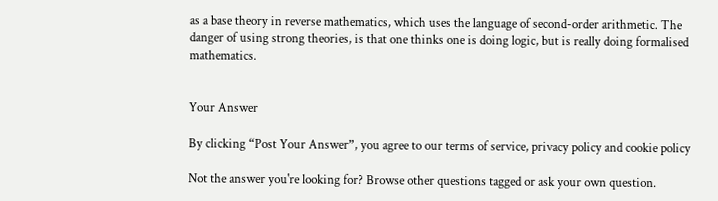as a base theory in reverse mathematics, which uses the language of second-order arithmetic. The danger of using strong theories, is that one thinks one is doing logic, but is really doing formalised mathematics.


Your Answer

By clicking “Post Your Answer”, you agree to our terms of service, privacy policy and cookie policy

Not the answer you're looking for? Browse other questions tagged or ask your own question.